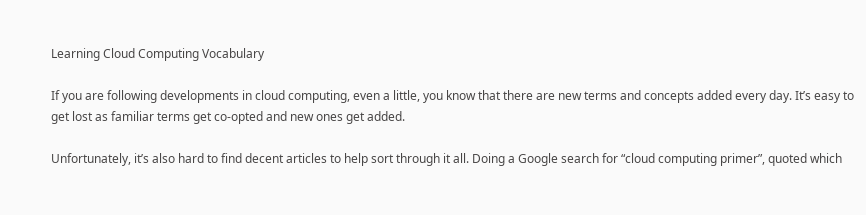Learning Cloud Computing Vocabulary

If you are following developments in cloud computing, even a little, you know that there are new terms and concepts added every day. It’s easy to get lost as familiar terms get co-opted and new ones get added.

Unfortunately, it’s also hard to find decent articles to help sort through it all. Doing a Google search for “cloud computing primer”, quoted which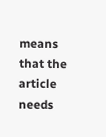means that the article needs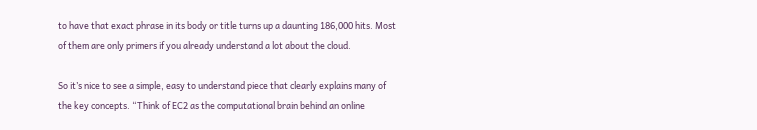to have that exact phrase in its body or title turns up a daunting 186,000 hits. Most of them are only primers if you already understand a lot about the cloud.

So it’s nice to see a simple, easy to understand piece that clearly explains many of the key concepts. “Think of EC2 as the computational brain behind an online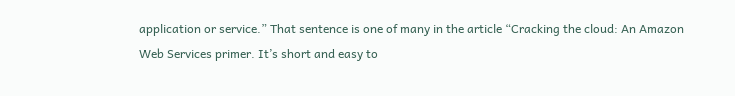application or service.” That sentence is one of many in the article “Cracking the cloud: An Amazon Web Services primer. It’s short and easy to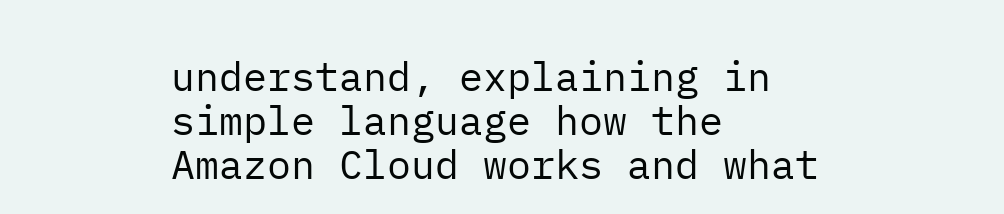understand, explaining in simple language how the Amazon Cloud works and what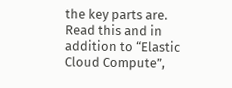the key parts are. Read this and in addition to “Elastic Cloud Compute”,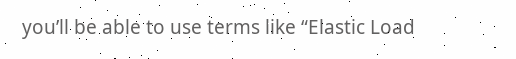you’ll be able to use terms like “Elastic Load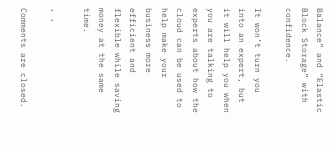Balance” and “Elastic Block Storage” with confidence.

It won’t turn you into an expert, but it will help you when you are talking to experts about how the cloud can be used to help make your business more efficient and flexible while saving money at the same time.

, ,

Comments are closed.